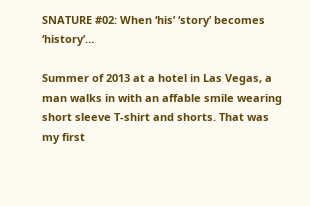SNATURE #02: When ‘his’ ‘story’ becomes ‘history’…

Summer of 2013 at a hotel in Las Vegas, a man walks in with an affable smile wearing short sleeve T-shirt and shorts. That was my first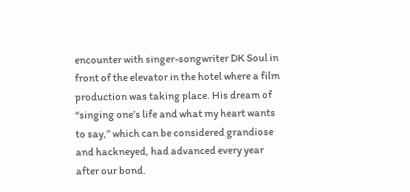encounter with singer-songwriter DK Soul in front of the elevator in the hotel where a film production was taking place. His dream of “singing one’s life and what my heart wants to say,” which can be considered grandiose and hackneyed, had advanced every year after our bond.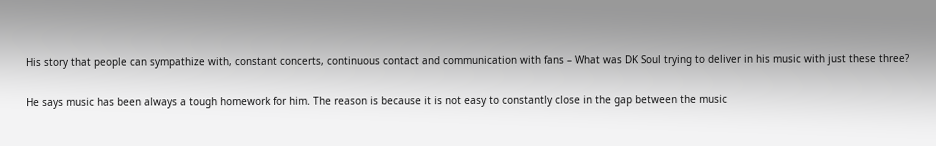His story that people can sympathize with, constant concerts, continuous contact and communication with fans – What was DK Soul trying to deliver in his music with just these three?

He says music has been always a tough homework for him. The reason is because it is not easy to constantly close in the gap between the music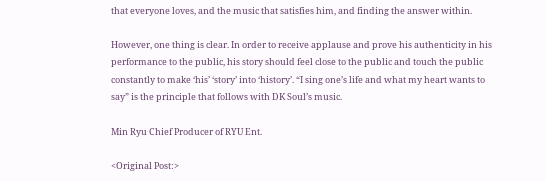that everyone loves, and the music that satisfies him, and finding the answer within.

However, one thing is clear. In order to receive applause and prove his authenticity in his performance to the public, his story should feel close to the public and touch the public constantly to make ‘his’ ‘story’ into ‘history’. “I sing one’s life and what my heart wants to say” is the principle that follows with DK Soul’s music.

Min Ryu Chief Producer of RYU Ent.

<Original Post:>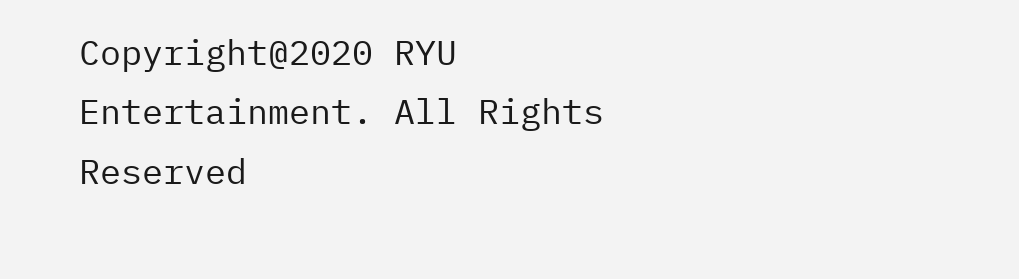Copyright@2020 RYU Entertainment. All Rights Reserved